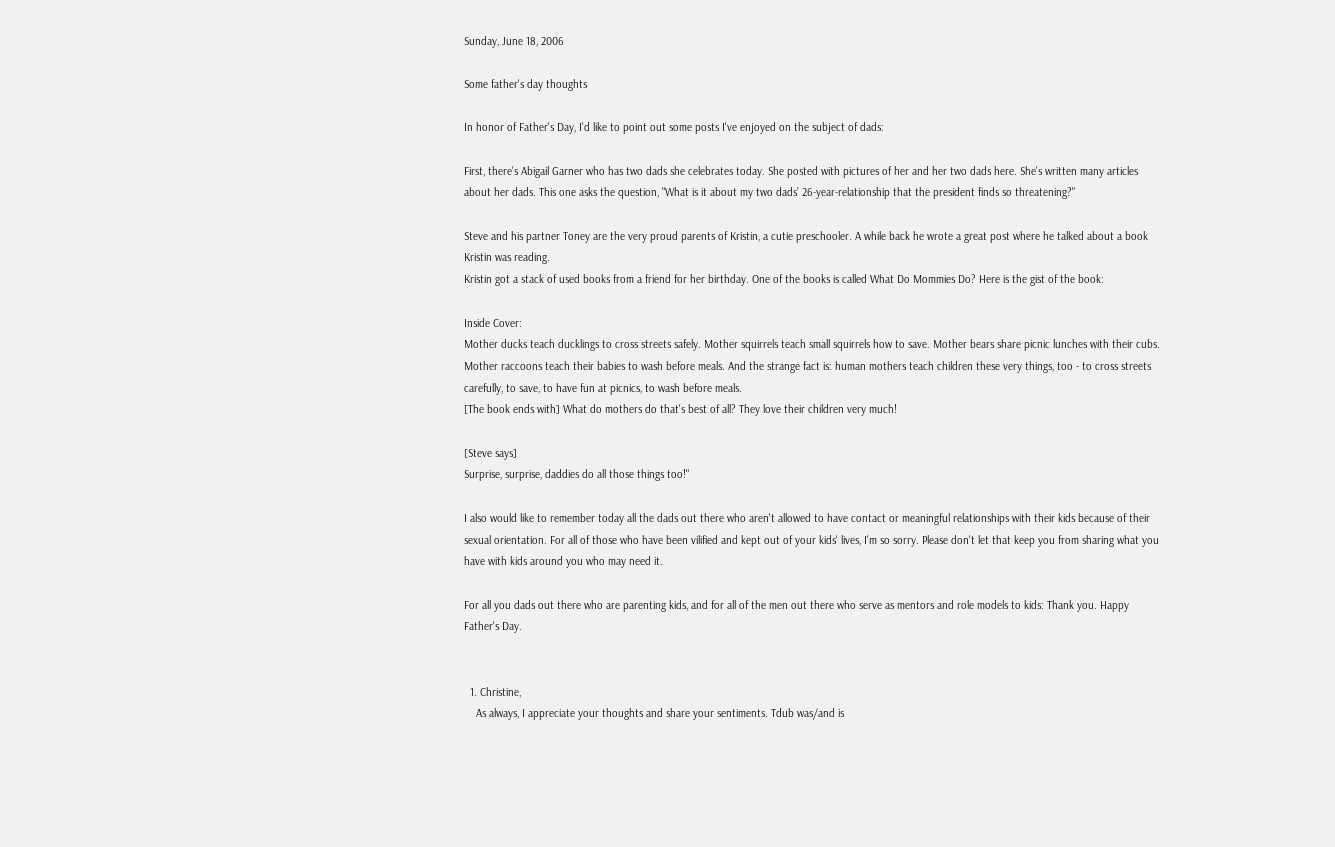Sunday, June 18, 2006

Some father's day thoughts

In honor of Father's Day, I'd like to point out some posts I've enjoyed on the subject of dads:

First, there's Abigail Garner who has two dads she celebrates today. She posted with pictures of her and her two dads here. She's written many articles about her dads. This one asks the question, "What is it about my two dads’ 26-year-relationship that the president finds so threatening?"

Steve and his partner Toney are the very proud parents of Kristin, a cutie preschooler. A while back he wrote a great post where he talked about a book Kristin was reading.
Kristin got a stack of used books from a friend for her birthday. One of the books is called What Do Mommies Do? Here is the gist of the book:

Inside Cover:
Mother ducks teach ducklings to cross streets safely. Mother squirrels teach small squirrels how to save. Mother bears share picnic lunches with their cubs. Mother raccoons teach their babies to wash before meals. And the strange fact is: human mothers teach children these very things, too - to cross streets carefully, to save, to have fun at picnics, to wash before meals.
[The book ends with] What do mothers do that's best of all? They love their children very much!

[Steve says]
Surprise, surprise, daddies do all those things too!"

I also would like to remember today all the dads out there who aren't allowed to have contact or meaningful relationships with their kids because of their sexual orientation. For all of those who have been vilified and kept out of your kids' lives, I'm so sorry. Please don't let that keep you from sharing what you have with kids around you who may need it.

For all you dads out there who are parenting kids, and for all of the men out there who serve as mentors and role models to kids: Thank you. Happy Father's Day.


  1. Christine,
    As always, I appreciate your thoughts and share your sentiments. Tdub was/and is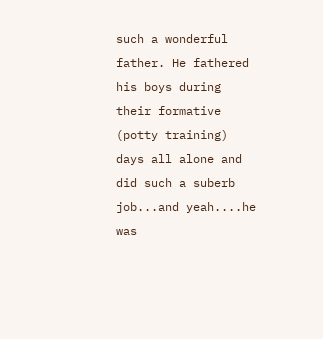such a wonderful father. He fathered his boys during their formative (potty training) days all alone and did such a suberb job...and yeah....he was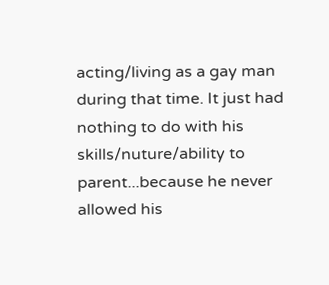acting/living as a gay man during that time. It just had nothing to do with his skills/nuture/ability to parent...because he never allowed his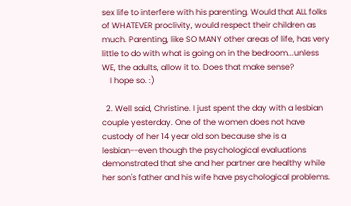sex life to interfere with his parenting. Would that ALL folks of WHATEVER proclivity, would respect their children as much. Parenting, like SO MANY other areas of life, has very little to do with what is going on in the bedroom...unless WE, the adults, allow it to. Does that make sense?
    I hope so. :)

  2. Well said, Christine. I just spent the day with a lesbian couple yesterday. One of the women does not have custody of her 14 year old son because she is a lesbian--even though the psychological evaluations demonstrated that she and her partner are healthy while her son's father and his wife have psychological problems.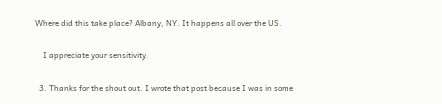Where did this take place? Albany, NY. It happens all over the US.

    I appreciate your sensitivity.

  3. Thanks for the shout out. I wrote that post because I was in some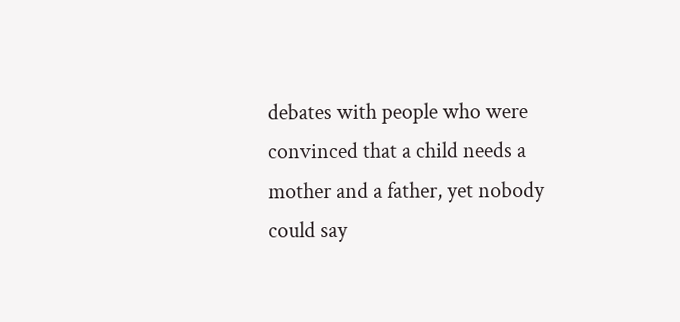debates with people who were convinced that a child needs a mother and a father, yet nobody could say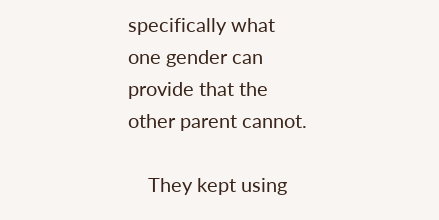specifically what one gender can provide that the other parent cannot.

    They kept using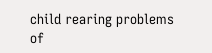child rearing problems of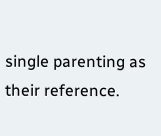single parenting as their reference.